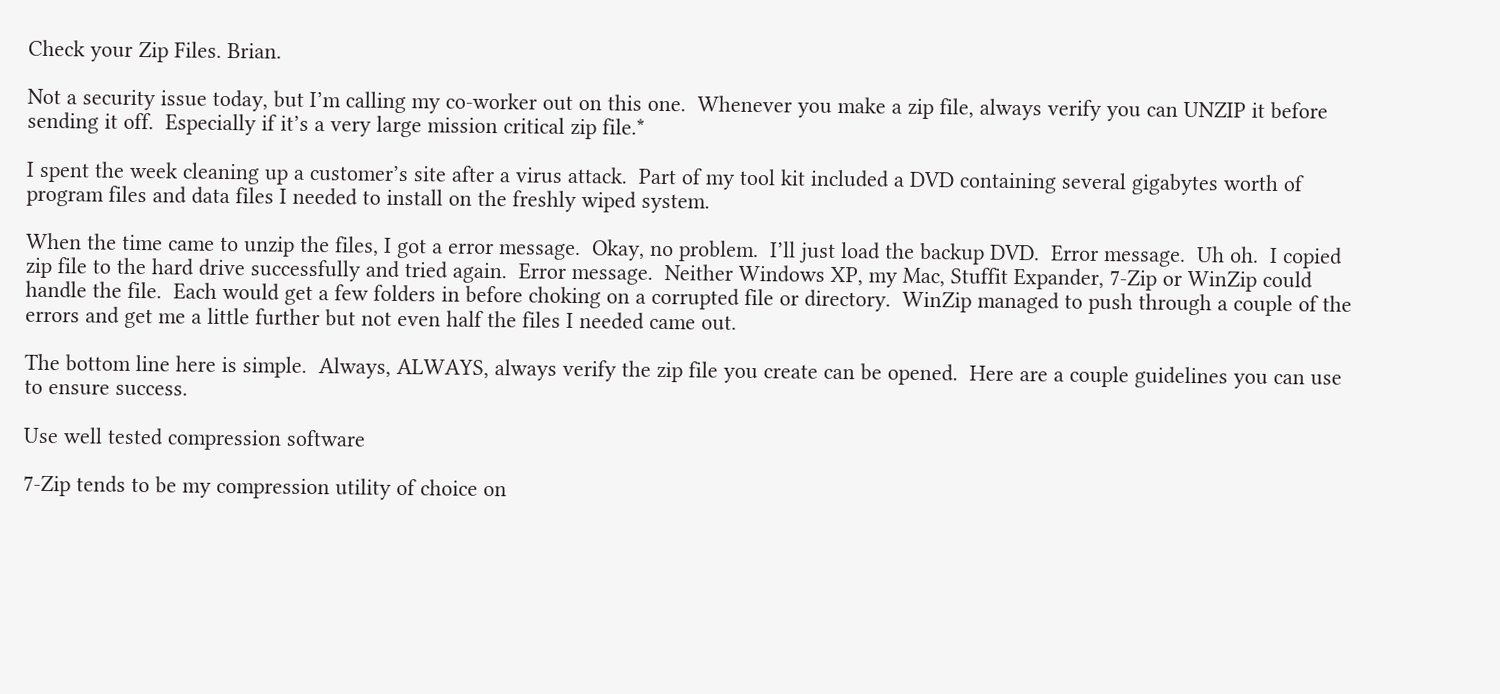Check your Zip Files. Brian.

Not a security issue today, but I’m calling my co-worker out on this one.  Whenever you make a zip file, always verify you can UNZIP it before sending it off.  Especially if it’s a very large mission critical zip file.*

I spent the week cleaning up a customer’s site after a virus attack.  Part of my tool kit included a DVD containing several gigabytes worth of program files and data files I needed to install on the freshly wiped system.

When the time came to unzip the files, I got a error message.  Okay, no problem.  I’ll just load the backup DVD.  Error message.  Uh oh.  I copied zip file to the hard drive successfully and tried again.  Error message.  Neither Windows XP, my Mac, Stuffit Expander, 7-Zip or WinZip could handle the file.  Each would get a few folders in before choking on a corrupted file or directory.  WinZip managed to push through a couple of the errors and get me a little further but not even half the files I needed came out.

The bottom line here is simple.  Always, ALWAYS, always verify the zip file you create can be opened.  Here are a couple guidelines you can use to ensure success.

Use well tested compression software

7-Zip tends to be my compression utility of choice on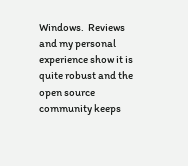Windows.  Reviews and my personal experience show it is quite robust and the open source community keeps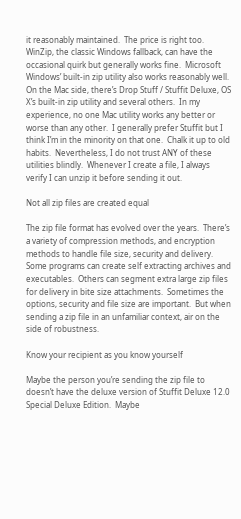it reasonably maintained.  The price is right too.  WinZip, the classic Windows fallback, can have the occasional quirk but generally works fine.  Microsoft Windows’ built-in zip utility also works reasonably well.  On the Mac side, there’s Drop Stuff / Stuffit Deluxe, OS X’s built-in zip utility and several others.  In my experience, no one Mac utility works any better or worse than any other.  I generally prefer Stuffit but I think I’m in the minority on that one.  Chalk it up to old habits.  Nevertheless, I do not trust ANY of these utilities blindly.  Whenever I create a file, I always verify I can unzip it before sending it out.

Not all zip files are created equal

The zip file format has evolved over the years.  There’s a variety of compression methods, and encryption methods to handle file size, security and delivery.  Some programs can create self extracting archives and executables.  Others can segment extra large zip files for delivery in bite size attachments.  Sometimes the options, security and file size are important.  But when sending a zip file in an unfamiliar context, air on the side of robustness.

Know your recipient as you know yourself

Maybe the person you’re sending the zip file to doesn’t have the deluxe version of Stuffit Deluxe 12.0 Special Deluxe Edition.  Maybe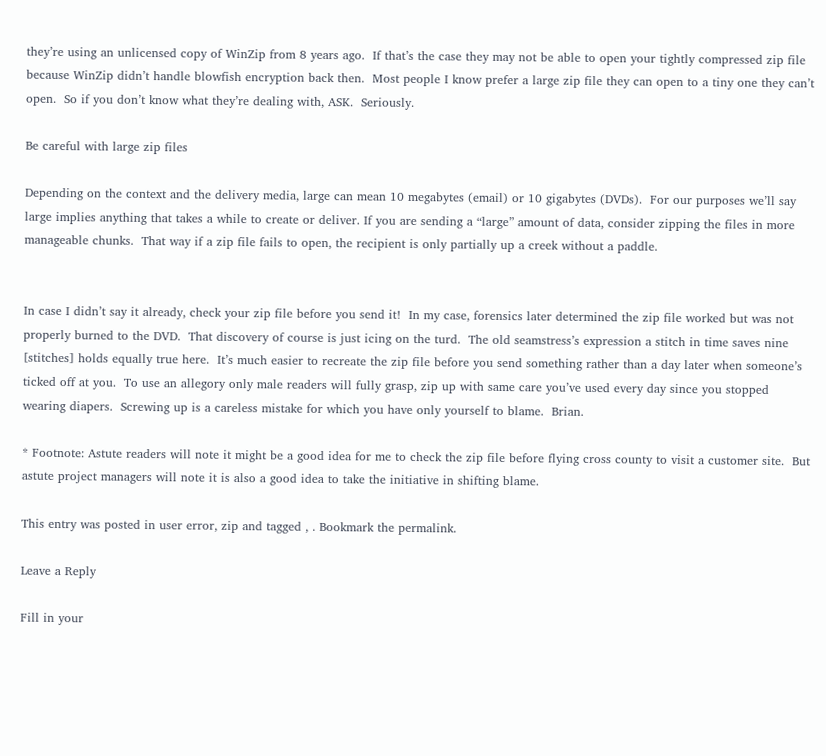they’re using an unlicensed copy of WinZip from 8 years ago.  If that’s the case they may not be able to open your tightly compressed zip file because WinZip didn’t handle blowfish encryption back then.  Most people I know prefer a large zip file they can open to a tiny one they can’t open.  So if you don’t know what they’re dealing with, ASK.  Seriously.

Be careful with large zip files

Depending on the context and the delivery media, large can mean 10 megabytes (email) or 10 gigabytes (DVDs).  For our purposes we’ll say large implies anything that takes a while to create or deliver. If you are sending a “large” amount of data, consider zipping the files in more manageable chunks.  That way if a zip file fails to open, the recipient is only partially up a creek without a paddle.


In case I didn’t say it already, check your zip file before you send it!  In my case, forensics later determined the zip file worked but was not properly burned to the DVD.  That discovery of course is just icing on the turd.  The old seamstress’s expression a stitch in time saves nine [stitches] holds equally true here.  It’s much easier to recreate the zip file before you send something rather than a day later when someone’s ticked off at you.  To use an allegory only male readers will fully grasp, zip up with same care you’ve used every day since you stopped wearing diapers.  Screwing up is a careless mistake for which you have only yourself to blame.  Brian.

* Footnote: Astute readers will note it might be a good idea for me to check the zip file before flying cross county to visit a customer site.  But astute project managers will note it is also a good idea to take the initiative in shifting blame.

This entry was posted in user error, zip and tagged , . Bookmark the permalink.

Leave a Reply

Fill in your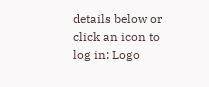details below or click an icon to log in: Logo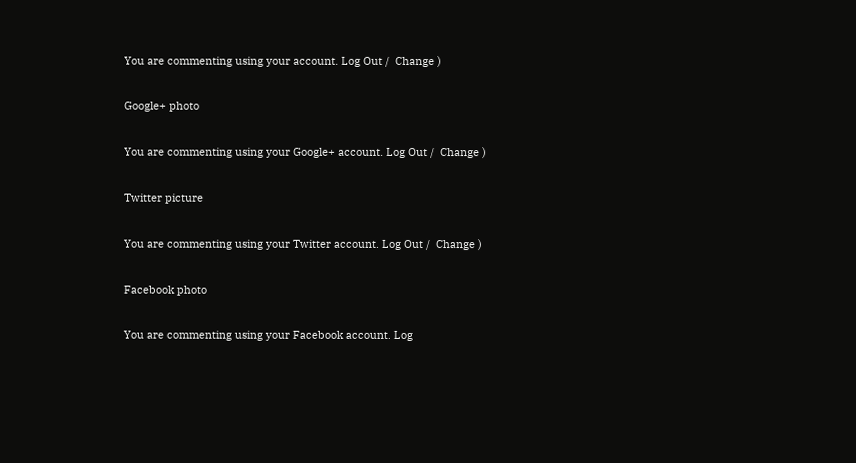You are commenting using your account. Log Out /  Change )

Google+ photo

You are commenting using your Google+ account. Log Out /  Change )

Twitter picture

You are commenting using your Twitter account. Log Out /  Change )

Facebook photo

You are commenting using your Facebook account. Log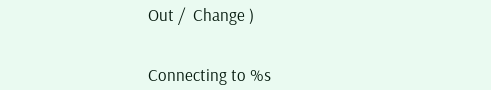Out /  Change )


Connecting to %s